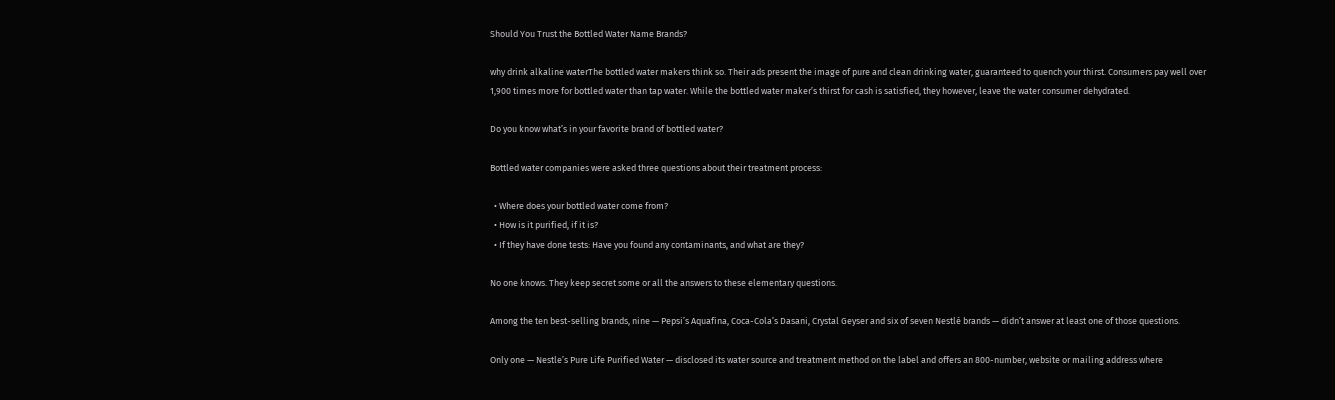Should You Trust the Bottled Water Name Brands?

why drink alkaline waterThe bottled water makers think so. Their ads present the image of pure and clean drinking water, guaranteed to quench your thirst. Consumers pay well over 1,900 times more for bottled water than tap water. While the bottled water maker’s thirst for cash is satisfied, they however, leave the water consumer dehydrated.

Do you know what’s in your favorite brand of bottled water?

Bottled water companies were asked three questions about their treatment process:

  • Where does your bottled water come from?
  • How is it purified, if it is?
  • If they have done tests: Have you found any contaminants, and what are they?

No one knows. They keep secret some or all the answers to these elementary questions.

Among the ten best-selling brands, nine — Pepsi’s Aquafina, Coca-Cola’s Dasani, Crystal Geyser and six of seven Nestlé brands — didn’t answer at least one of those questions.

Only one — Nestle’s Pure Life Purified Water — disclosed its water source and treatment method on the label and offers an 800-number, website or mailing address where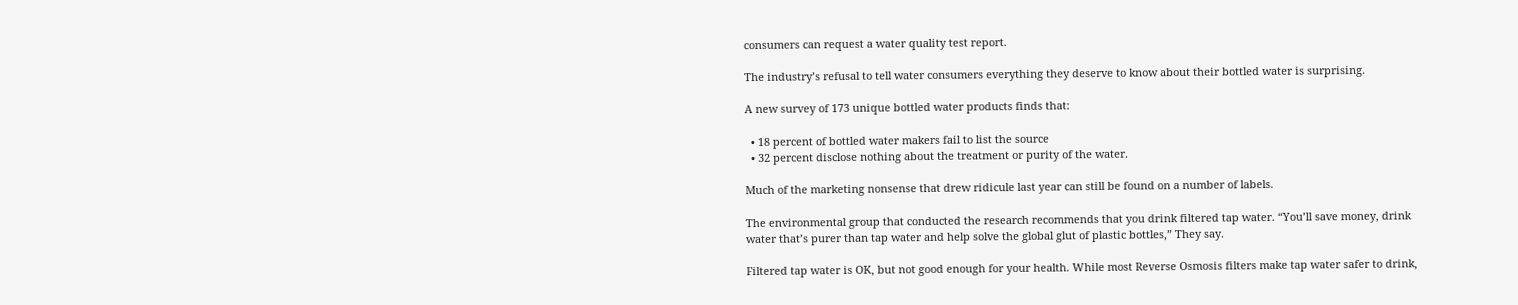consumers can request a water quality test report.

The industry’s refusal to tell water consumers everything they deserve to know about their bottled water is surprising.

A new survey of 173 unique bottled water products finds that:

  • 18 percent of bottled water makers fail to list the source
  • 32 percent disclose nothing about the treatment or purity of the water.

Much of the marketing nonsense that drew ridicule last year can still be found on a number of labels.

The environmental group that conducted the research recommends that you drink filtered tap water. “You’ll save money, drink water that’s purer than tap water and help solve the global glut of plastic bottles,” They say.

Filtered tap water is OK, but not good enough for your health. While most Reverse Osmosis filters make tap water safer to drink,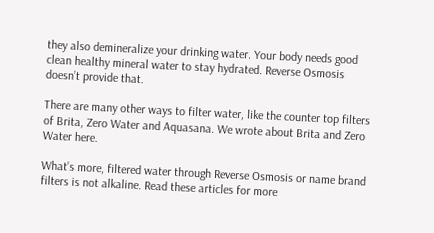they also demineralize your drinking water. Your body needs good clean healthy mineral water to stay hydrated. Reverse Osmosis doesn’t provide that.

There are many other ways to filter water, like the counter top filters of Brita, Zero Water and Aquasana. We wrote about Brita and Zero Water here.

What’s more, filtered water through Reverse Osmosis or name brand filters is not alkaline. Read these articles for more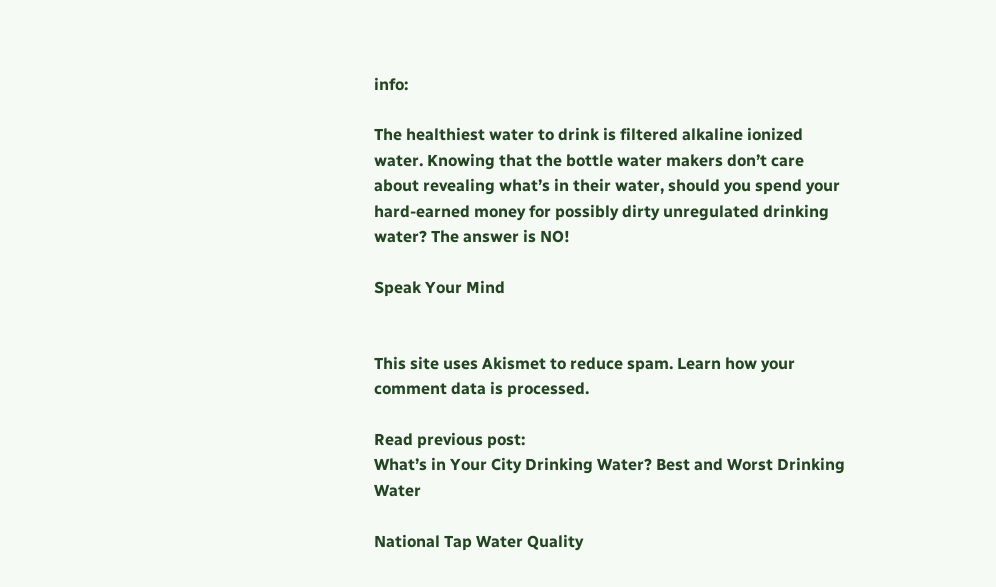info:

The healthiest water to drink is filtered alkaline ionized water. Knowing that the bottle water makers don’t care about revealing what’s in their water, should you spend your hard-earned money for possibly dirty unregulated drinking water? The answer is NO!

Speak Your Mind


This site uses Akismet to reduce spam. Learn how your comment data is processed.

Read previous post:
What’s in Your City Drinking Water? Best and Worst Drinking Water

National Tap Water Quality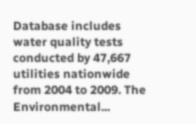Database includes water quality tests conducted by 47,667 utilities nationwide from 2004 to 2009. The Environmental...